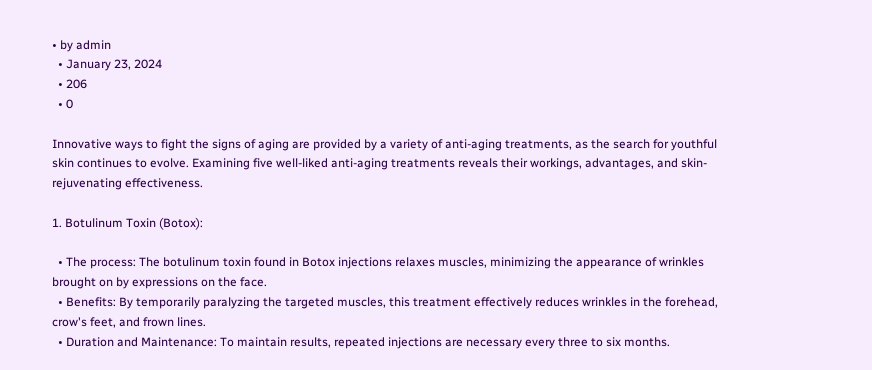• by admin
  • January 23, 2024
  • 206
  • 0

Innovative ways to fight the signs of aging are provided by a variety of anti-aging treatments, as the search for youthful skin continues to evolve. Examining five well-liked anti-aging treatments reveals their workings, advantages, and skin-rejuvenating effectiveness.

1. Botulinum Toxin (Botox):

  • The process: The botulinum toxin found in Botox injections relaxes muscles, minimizing the appearance of wrinkles brought on by expressions on the face.
  • Benefits: By temporarily paralyzing the targeted muscles, this treatment effectively reduces wrinkles in the forehead, crow's feet, and frown lines.
  • Duration and Maintenance: To maintain results, repeated injections are necessary every three to six months.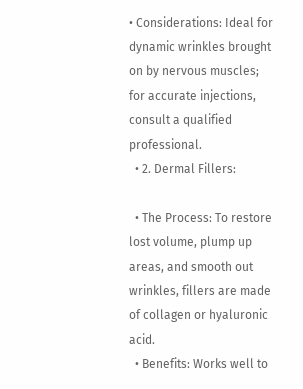• Considerations: Ideal for dynamic wrinkles brought on by nervous muscles; for accurate injections, consult a qualified professional.
  • 2. Dermal Fillers:

  • The Process: To restore lost volume, plump up areas, and smooth out wrinkles, fillers are made of collagen or hyaluronic acid.
  • Benefits: Works well to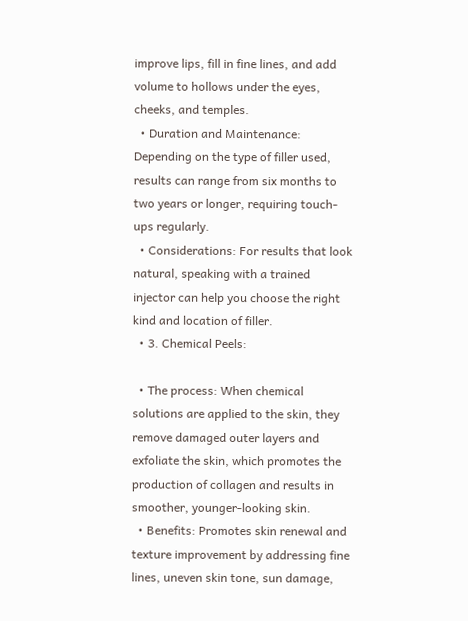improve lips, fill in fine lines, and add volume to hollows under the eyes, cheeks, and temples.
  • Duration and Maintenance: Depending on the type of filler used, results can range from six months to two years or longer, requiring touch-ups regularly.
  • Considerations: For results that look natural, speaking with a trained injector can help you choose the right kind and location of filler.
  • 3. Chemical Peels:

  • The process: When chemical solutions are applied to the skin, they remove damaged outer layers and exfoliate the skin, which promotes the production of collagen and results in smoother, younger-looking skin.
  • Benefits: Promotes skin renewal and texture improvement by addressing fine lines, uneven skin tone, sun damage,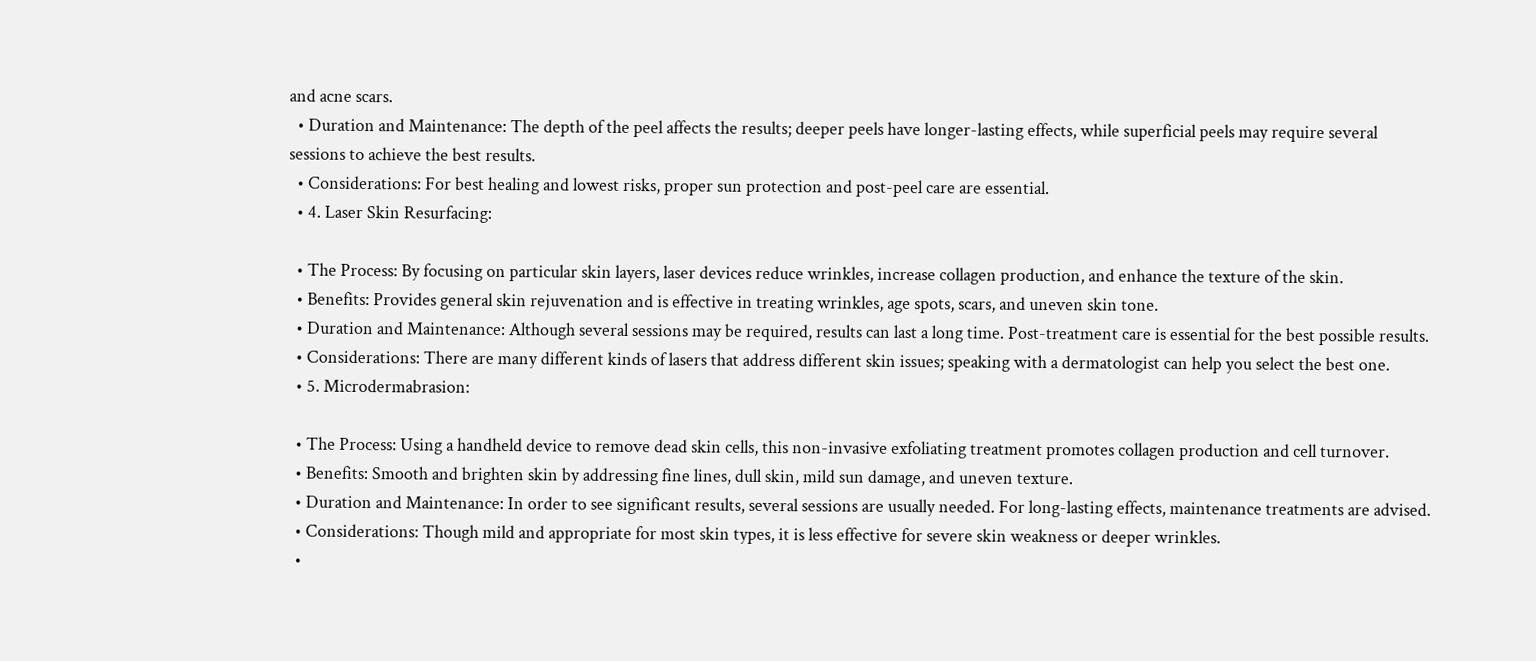and acne scars.
  • Duration and Maintenance: The depth of the peel affects the results; deeper peels have longer-lasting effects, while superficial peels may require several sessions to achieve the best results.
  • Considerations: For best healing and lowest risks, proper sun protection and post-peel care are essential.
  • 4. Laser Skin Resurfacing:

  • The Process: By focusing on particular skin layers, laser devices reduce wrinkles, increase collagen production, and enhance the texture of the skin.
  • Benefits: Provides general skin rejuvenation and is effective in treating wrinkles, age spots, scars, and uneven skin tone.
  • Duration and Maintenance: Although several sessions may be required, results can last a long time. Post-treatment care is essential for the best possible results.
  • Considerations: There are many different kinds of lasers that address different skin issues; speaking with a dermatologist can help you select the best one.
  • 5. Microdermabrasion:

  • The Process: Using a handheld device to remove dead skin cells, this non-invasive exfoliating treatment promotes collagen production and cell turnover.
  • Benefits: Smooth and brighten skin by addressing fine lines, dull skin, mild sun damage, and uneven texture.
  • Duration and Maintenance: In order to see significant results, several sessions are usually needed. For long-lasting effects, maintenance treatments are advised.
  • Considerations: Though mild and appropriate for most skin types, it is less effective for severe skin weakness or deeper wrinkles.
  •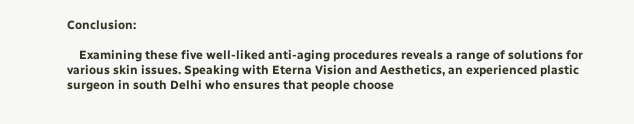Conclusion:

    Examining these five well-liked anti-aging procedures reveals a range of solutions for various skin issues. Speaking with Eterna Vision and Aesthetics, an experienced plastic surgeon in south Delhi who ensures that people choose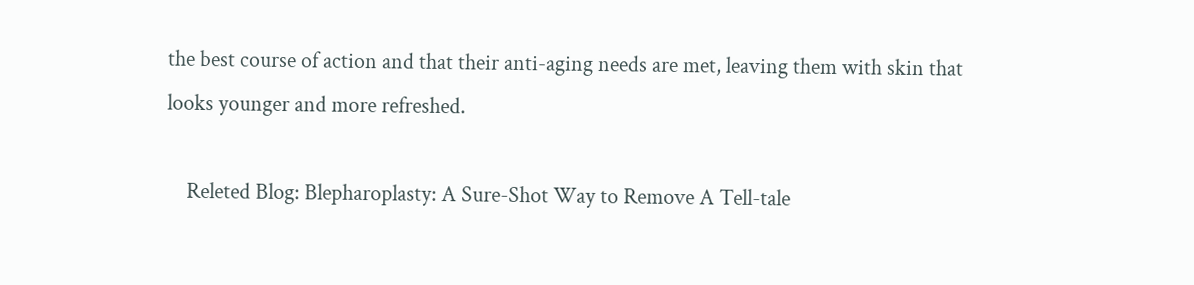the best course of action and that their anti-aging needs are met, leaving them with skin that looks younger and more refreshed.

    Releted Blog: Blepharoplasty: A Sure-Shot Way to Remove A Tell-tale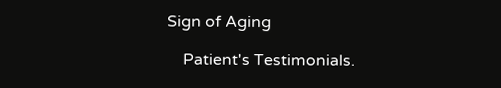Sign of Aging

    Patient's Testimonials.